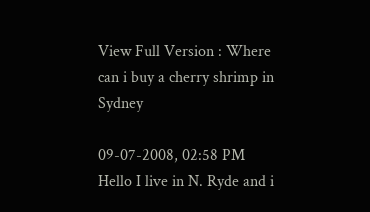View Full Version : Where can i buy a cherry shrimp in Sydney

09-07-2008, 02:58 PM
Hello I live in N. Ryde and i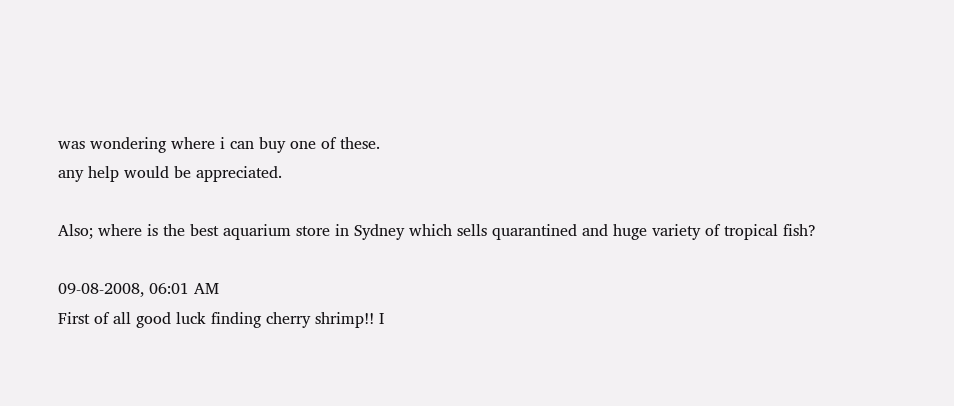was wondering where i can buy one of these.
any help would be appreciated.

Also; where is the best aquarium store in Sydney which sells quarantined and huge variety of tropical fish?

09-08-2008, 06:01 AM
First of all good luck finding cherry shrimp!! I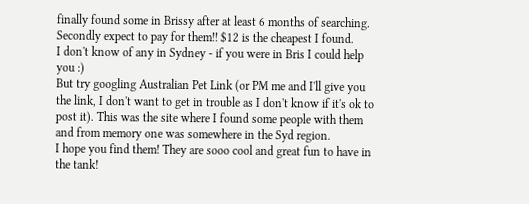finally found some in Brissy after at least 6 months of searching. Secondly expect to pay for them!! $12 is the cheapest I found.
I don't know of any in Sydney - if you were in Bris I could help you :)
But try googling Australian Pet Link (or PM me and I'll give you the link, I don't want to get in trouble as I don't know if it's ok to post it). This was the site where I found some people with them and from memory one was somewhere in the Syd region.
I hope you find them! They are sooo cool and great fun to have in the tank!